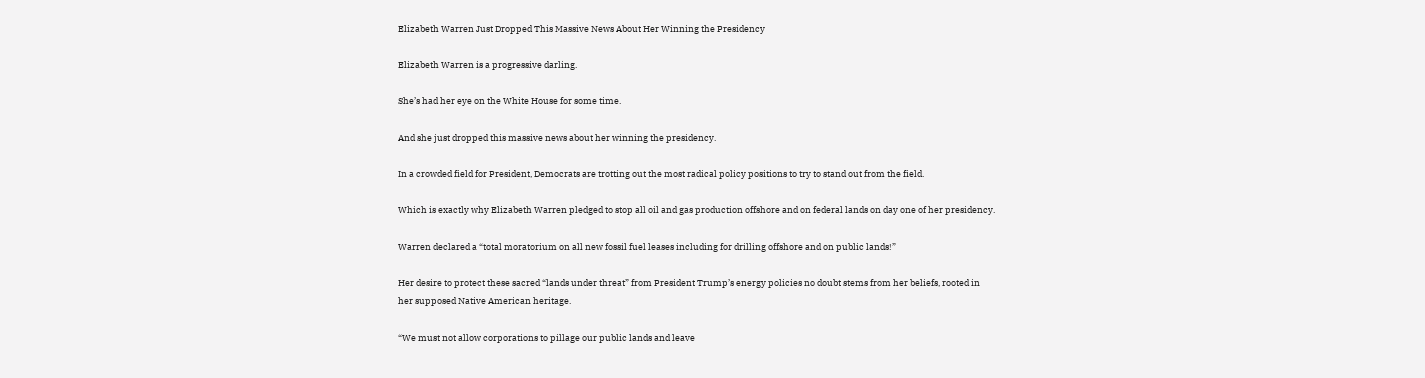Elizabeth Warren Just Dropped This Massive News About Her Winning the Presidency

Elizabeth Warren is a progressive darling.

She’s had her eye on the White House for some time.

And she just dropped this massive news about her winning the presidency.

In a crowded field for President, Democrats are trotting out the most radical policy positions to try to stand out from the field.

Which is exactly why Elizabeth Warren pledged to stop all oil and gas production offshore and on federal lands on day one of her presidency.

Warren declared a “total moratorium on all new fossil fuel leases including for drilling offshore and on public lands!”

Her desire to protect these sacred “lands under threat” from President Trump’s energy policies no doubt stems from her beliefs, rooted in her supposed Native American heritage.

“We must not allow corporations to pillage our public lands and leave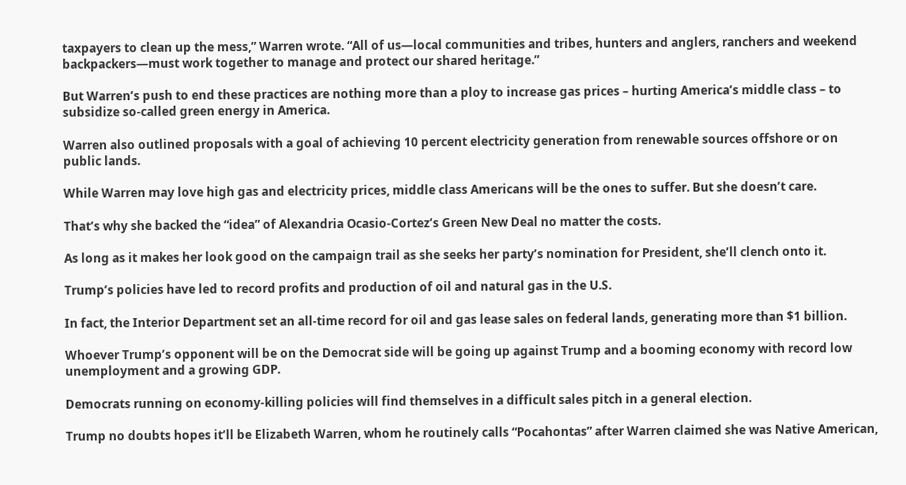taxpayers to clean up the mess,” Warren wrote. “All of us—local communities and tribes, hunters and anglers, ranchers and weekend backpackers—must work together to manage and protect our shared heritage.”

But Warren’s push to end these practices are nothing more than a ploy to increase gas prices – hurting America’s middle class – to subsidize so-called green energy in America.

Warren also outlined proposals with a goal of achieving 10 percent electricity generation from renewable sources offshore or on public lands.

While Warren may love high gas and electricity prices, middle class Americans will be the ones to suffer. But she doesn’t care.

That’s why she backed the “idea” of Alexandria Ocasio-Cortez’s Green New Deal no matter the costs.

As long as it makes her look good on the campaign trail as she seeks her party’s nomination for President, she’ll clench onto it.

Trump’s policies have led to record profits and production of oil and natural gas in the U.S.

In fact, the Interior Department set an all-time record for oil and gas lease sales on federal lands, generating more than $1 billion.

Whoever Trump’s opponent will be on the Democrat side will be going up against Trump and a booming economy with record low unemployment and a growing GDP.

Democrats running on economy-killing policies will find themselves in a difficult sales pitch in a general election.

Trump no doubts hopes it’ll be Elizabeth Warren, whom he routinely calls “Pocahontas” after Warren claimed she was Native American,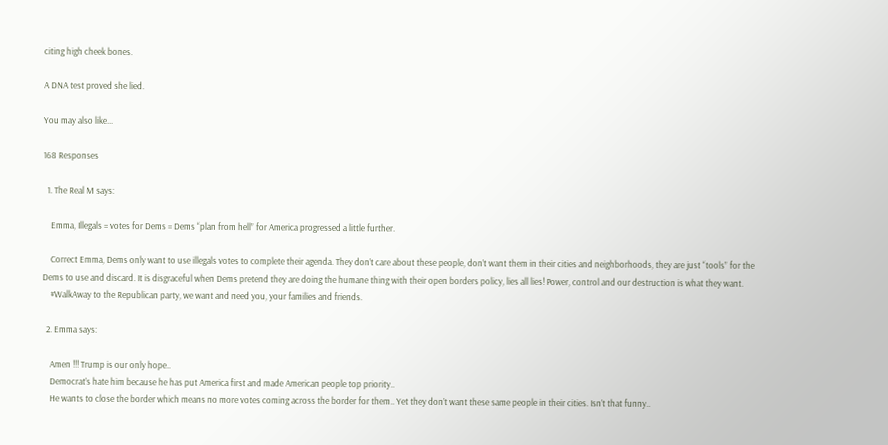citing high cheek bones.

A DNA test proved she lied.

You may also like...

168 Responses

  1. The Real M says:

    Emma, Illegals = votes for Dems = Dems “plan from hell” for America progressed a little further.

    Correct Emma, Dems only want to use illegals votes to complete their agenda. They don’t care about these people, don’t want them in their cities and neighborhoods, they are just “tools” for the Dems to use and discard. It is disgraceful when Dems pretend they are doing the humane thing with their open borders policy, lies all lies! Power, control and our destruction is what they want.
    #WalkAway to the Republican party, we want and need you, your families and friends.

  2. Emma says:

    Amen !!! Trump is our only hope..
    Democrat’s hate him because he has put America first and made American people top priority..
    He wants to close the border which means no more votes coming across the border for them.. Yet they don’t want these same people in their cities. Isn’t that funny..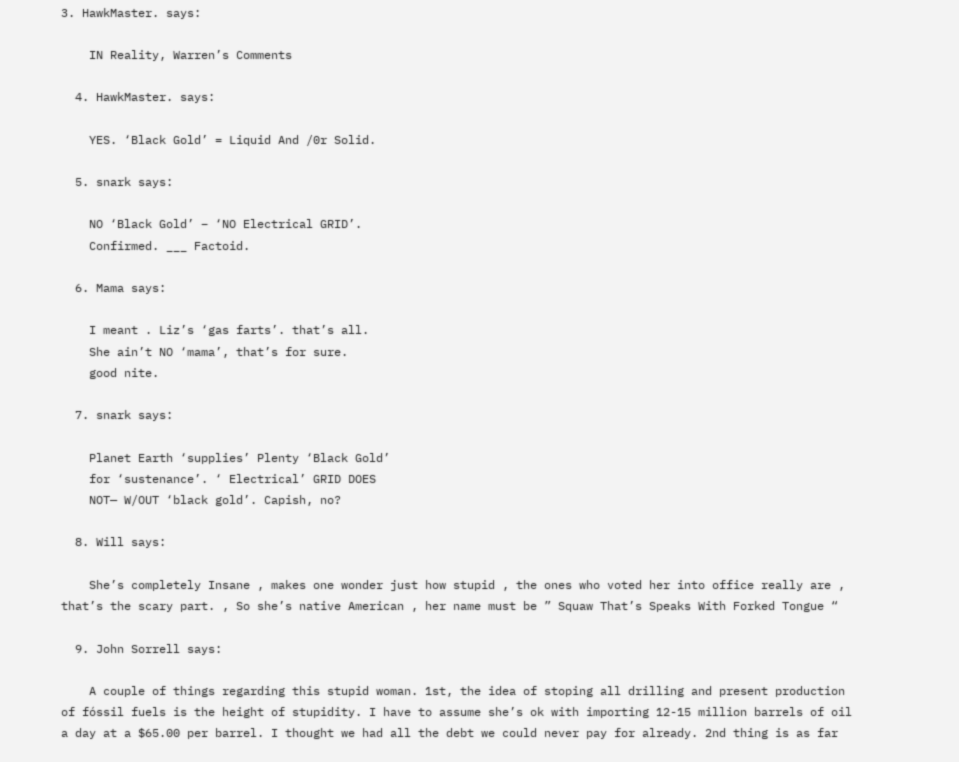3. HawkMaster. says:

    IN Reality, Warren’s Comments

  4. HawkMaster. says:

    YES. ‘Black Gold’ = Liquid And /0r Solid.

  5. snark says:

    NO ‘Black Gold’ – ‘NO Electrical GRID’.
    Confirmed. ___ Factoid.

  6. Mama says:

    I meant . Liz’s ‘gas farts’. that’s all.
    She ain’t NO ‘mama’, that’s for sure.
    good nite.

  7. snark says:

    Planet Earth ‘supplies’ Plenty ‘Black Gold’
    for ‘sustenance’. ‘ Electrical’ GRID DOES
    NOT— W/OUT ‘black gold’. Capish, no?

  8. Will says:

    She’s completely Insane , makes one wonder just how stupid , the ones who voted her into office really are , that’s the scary part. , So she’s native American , her name must be ” Squaw That’s Speaks With Forked Tongue “

  9. John Sorrell says:

    A couple of things regarding this stupid woman. 1st, the idea of stoping all drilling and present production of fóssil fuels is the height of stupidity. I have to assume she’s ok with importing 12-15 million barrels of oil a day at a $65.00 per barrel. I thought we had all the debt we could never pay for already. 2nd thing is as far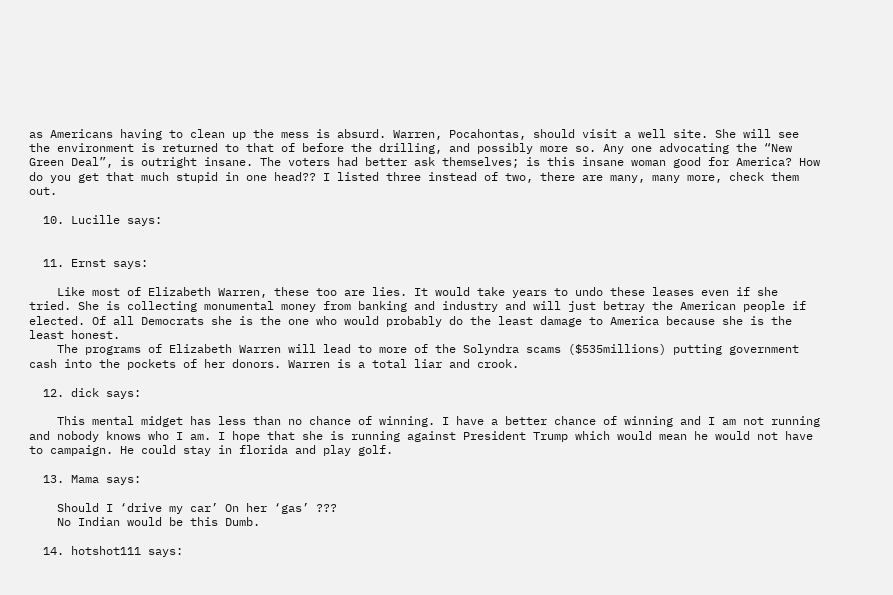as Americans having to clean up the mess is absurd. Warren, Pocahontas, should visit a well site. She will see the environment is returned to that of before the drilling, and possibly more so. Any one advocating the “New Green Deal”, is outright insane. The voters had better ask themselves; is this insane woman good for America? How do you get that much stupid in one head?? I listed three instead of two, there are many, many more, check them out.

  10. Lucille says:


  11. Ernst says:

    Like most of Elizabeth Warren, these too are lies. It would take years to undo these leases even if she tried. She is collecting monumental money from banking and industry and will just betray the American people if elected. Of all Democrats she is the one who would probably do the least damage to America because she is the least honest.
    The programs of Elizabeth Warren will lead to more of the Solyndra scams ($535millions) putting government cash into the pockets of her donors. Warren is a total liar and crook.

  12. dick says:

    This mental midget has less than no chance of winning. I have a better chance of winning and I am not running and nobody knows who I am. I hope that she is running against President Trump which would mean he would not have to campaign. He could stay in florida and play golf.

  13. Mama says:

    Should I ‘drive my car’ On her ‘gas’ ???
    No Indian would be this Dumb.

  14. hotshot111 says: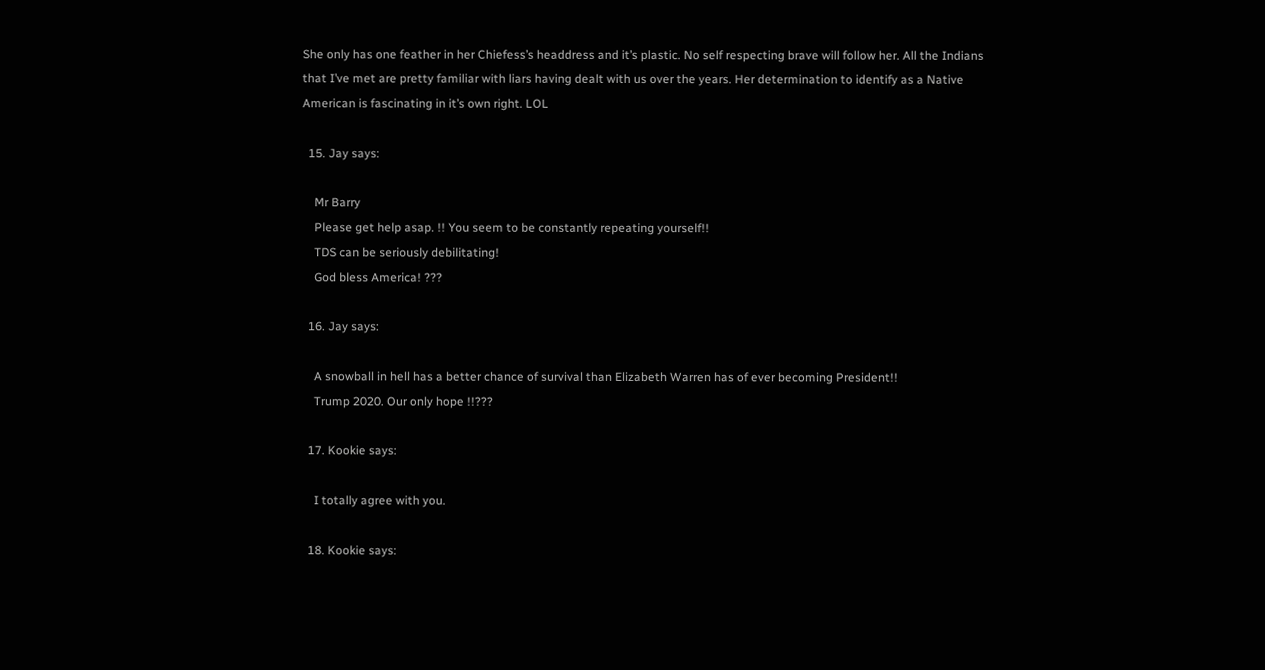She only has one feather in her Chiefess’s headdress and it’s plastic. No self respecting brave will follow her. All the Indians that I’ve met are pretty familiar with liars having dealt with us over the years. Her determination to identify as a Native American is fascinating in it’s own right. LOL

  15. Jay says:

    Mr Barry
    Please get help asap. !! You seem to be constantly repeating yourself!!
    TDS can be seriously debilitating!
    God bless America! ???

  16. Jay says:

    A snowball in hell has a better chance of survival than Elizabeth Warren has of ever becoming President!!
    Trump 2020. Our only hope !!???

  17. Kookie says:

    I totally agree with you.

  18. Kookie says: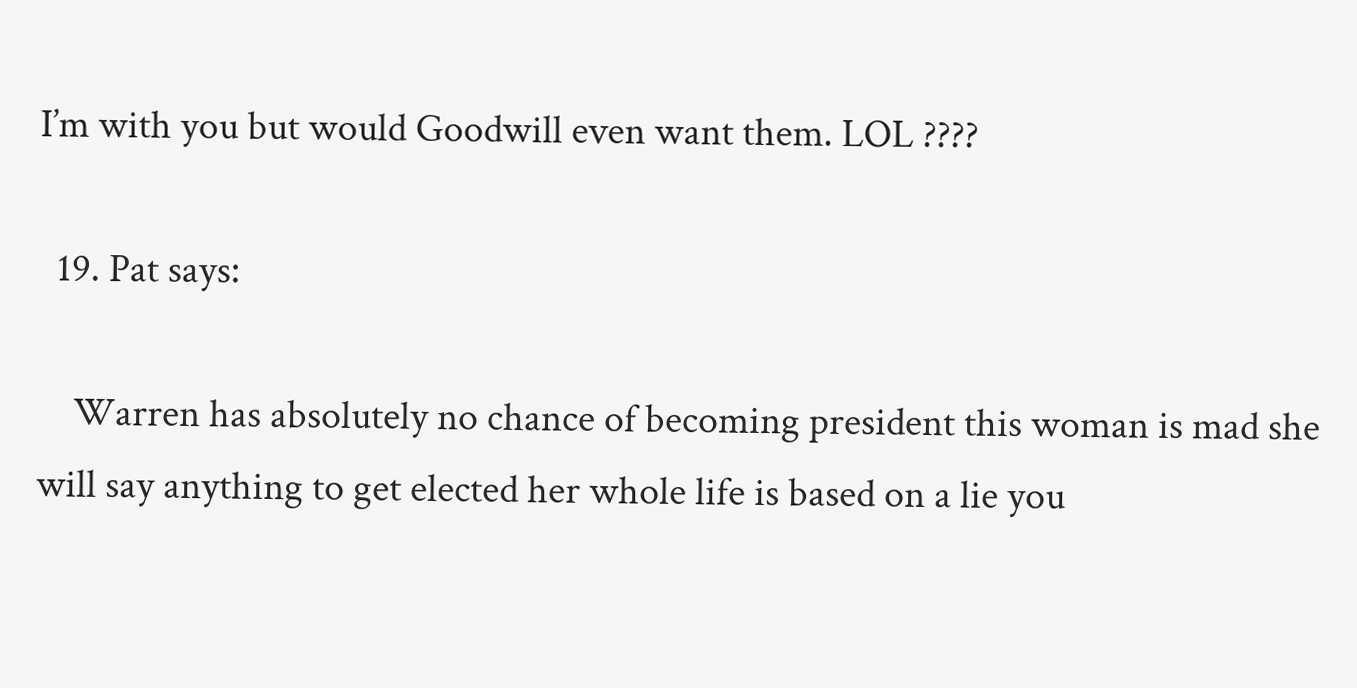I’m with you but would Goodwill even want them. LOL ????

  19. Pat says:

    Warren has absolutely no chance of becoming president this woman is mad she will say anything to get elected her whole life is based on a lie you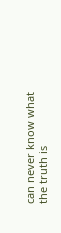can never know what the truth is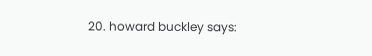20. howard buckley says: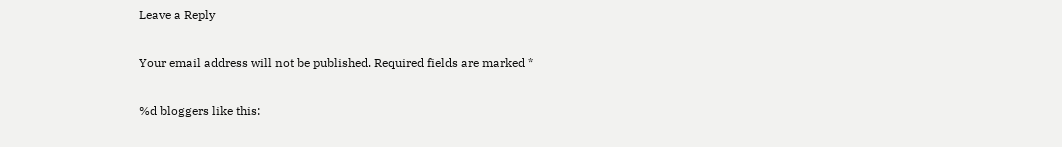Leave a Reply

Your email address will not be published. Required fields are marked *

%d bloggers like this: